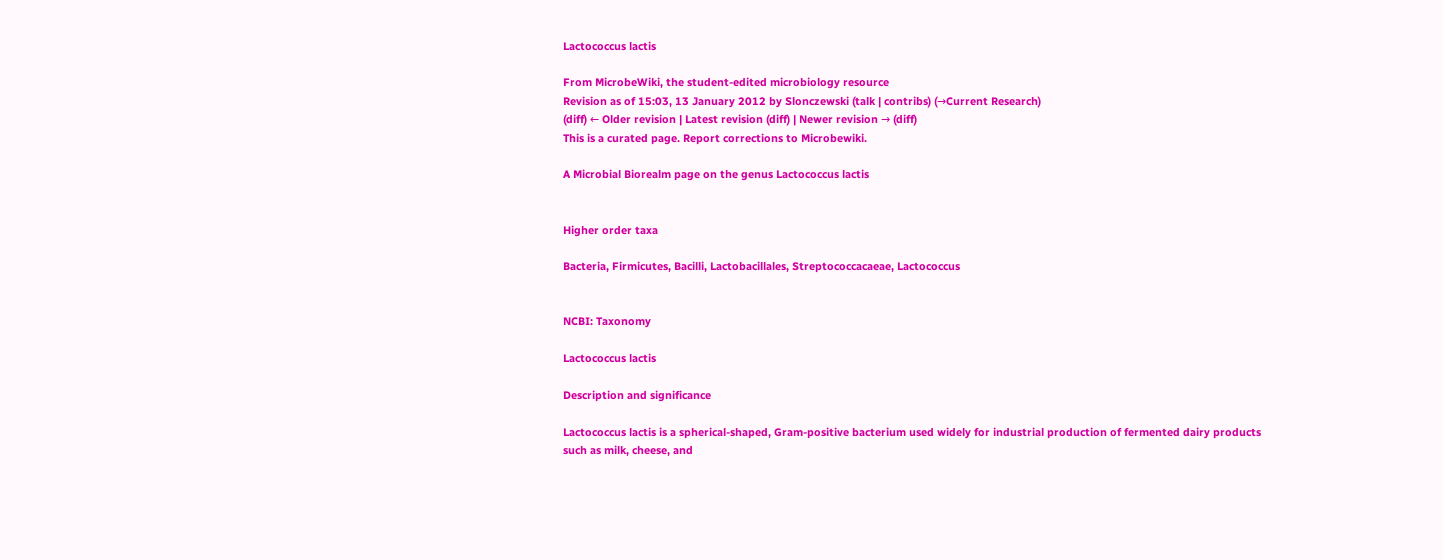Lactococcus lactis

From MicrobeWiki, the student-edited microbiology resource
Revision as of 15:03, 13 January 2012 by Slonczewski (talk | contribs) (→Current Research)
(diff) ← Older revision | Latest revision (diff) | Newer revision → (diff)
This is a curated page. Report corrections to Microbewiki.

A Microbial Biorealm page on the genus Lactococcus lactis


Higher order taxa

Bacteria, Firmicutes, Bacilli, Lactobacillales, Streptococcacaeae, Lactococcus


NCBI: Taxonomy

Lactococcus lactis

Description and significance

Lactococcus lactis is a spherical-shaped, Gram-positive bacterium used widely for industrial production of fermented dairy products such as milk, cheese, and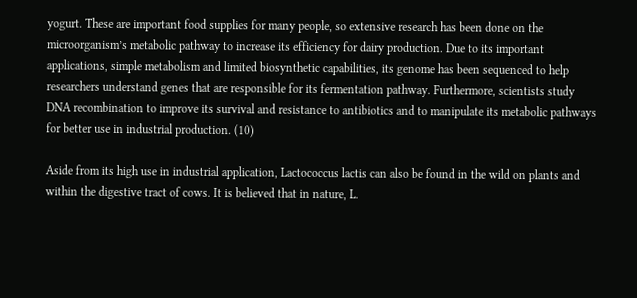yogurt. These are important food supplies for many people, so extensive research has been done on the microorganism’s metabolic pathway to increase its efficiency for dairy production. Due to its important applications, simple metabolism and limited biosynthetic capabilities, its genome has been sequenced to help researchers understand genes that are responsible for its fermentation pathway. Furthermore, scientists study DNA recombination to improve its survival and resistance to antibiotics and to manipulate its metabolic pathways for better use in industrial production. (10)

Aside from its high use in industrial application, Lactococcus lactis can also be found in the wild on plants and within the digestive tract of cows. It is believed that in nature, L.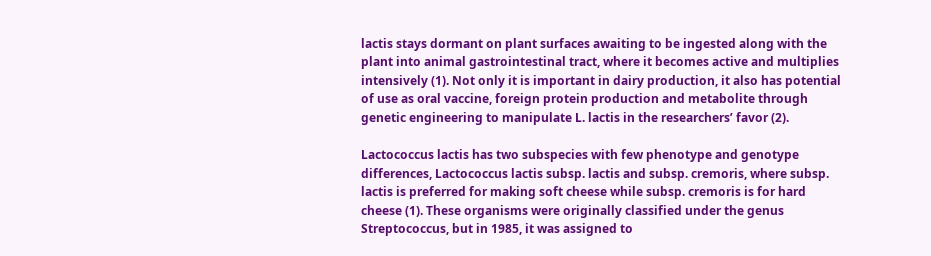lactis stays dormant on plant surfaces awaiting to be ingested along with the plant into animal gastrointestinal tract, where it becomes active and multiplies intensively (1). Not only it is important in dairy production, it also has potential of use as oral vaccine, foreign protein production and metabolite through genetic engineering to manipulate L. lactis in the researchers’ favor (2).

Lactococcus lactis has two subspecies with few phenotype and genotype differences, Lactococcus lactis subsp. lactis and subsp. cremoris, where subsp. lactis is preferred for making soft cheese while subsp. cremoris is for hard cheese (1). These organisms were originally classified under the genus Streptococcus, but in 1985, it was assigned to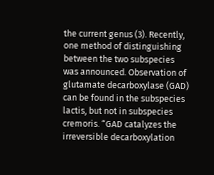the current genus (3). Recently, one method of distinguishing between the two subspecies was announced. Observation of glutamate decarboxylase (GAD) can be found in the subspecies lactis, but not in subspecies cremoris. “GAD catalyzes the irreversible decarboxylation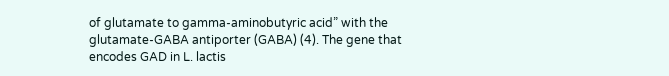of glutamate to gamma-aminobutyric acid” with the glutamate-GABA antiporter (GABA) (4). The gene that encodes GAD in L. lactis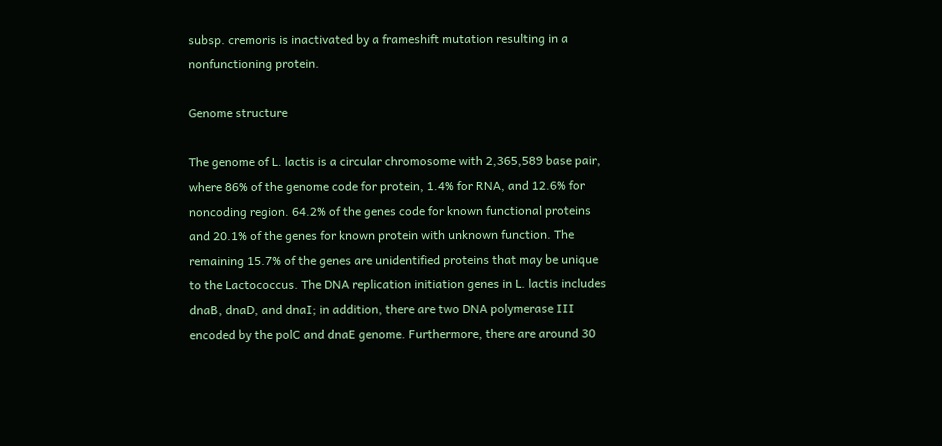subsp. cremoris is inactivated by a frameshift mutation resulting in a nonfunctioning protein.

Genome structure

The genome of L. lactis is a circular chromosome with 2,365,589 base pair, where 86% of the genome code for protein, 1.4% for RNA, and 12.6% for noncoding region. 64.2% of the genes code for known functional proteins and 20.1% of the genes for known protein with unknown function. The remaining 15.7% of the genes are unidentified proteins that may be unique to the Lactococcus. The DNA replication initiation genes in L. lactis includes dnaB, dnaD, and dnaI; in addition, there are two DNA polymerase III encoded by the polC and dnaE genome. Furthermore, there are around 30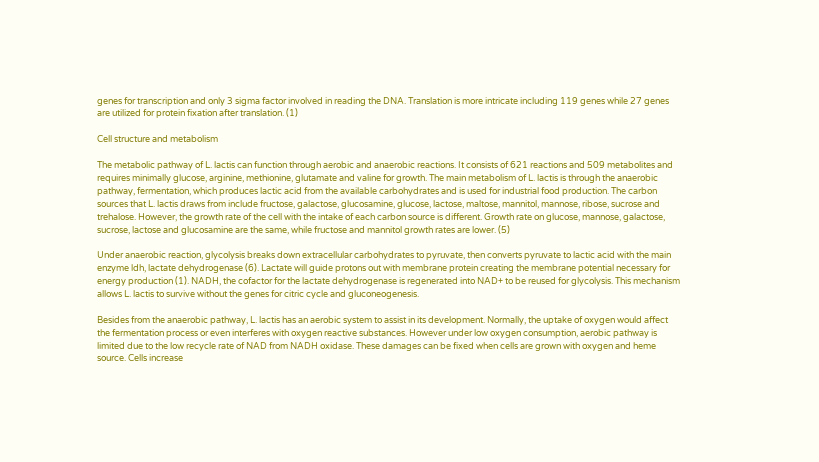genes for transcription and only 3 sigma factor involved in reading the DNA. Translation is more intricate including 119 genes while 27 genes are utilized for protein fixation after translation. (1)

Cell structure and metabolism

The metabolic pathway of L. lactis can function through aerobic and anaerobic reactions. It consists of 621 reactions and 509 metabolites and requires minimally glucose, arginine, methionine, glutamate and valine for growth. The main metabolism of L. lactis is through the anaerobic pathway, fermentation, which produces lactic acid from the available carbohydrates and is used for industrial food production. The carbon sources that L. lactis draws from include fructose, galactose, glucosamine, glucose, lactose, maltose, mannitol, mannose, ribose, sucrose and trehalose. However, the growth rate of the cell with the intake of each carbon source is different. Growth rate on glucose, mannose, galactose, sucrose, lactose and glucosamine are the same, while fructose and mannitol growth rates are lower. (5)

Under anaerobic reaction, glycolysis breaks down extracellular carbohydrates to pyruvate, then converts pyruvate to lactic acid with the main enzyme ldh, lactate dehydrogenase (6). Lactate will guide protons out with membrane protein creating the membrane potential necessary for energy production (1). NADH, the cofactor for the lactate dehydrogenase is regenerated into NAD+ to be reused for glycolysis. This mechanism allows L. lactis to survive without the genes for citric cycle and gluconeogenesis.

Besides from the anaerobic pathway, L. lactis has an aerobic system to assist in its development. Normally, the uptake of oxygen would affect the fermentation process or even interferes with oxygen reactive substances. However under low oxygen consumption, aerobic pathway is limited due to the low recycle rate of NAD from NADH oxidase. These damages can be fixed when cells are grown with oxygen and heme source. Cells increase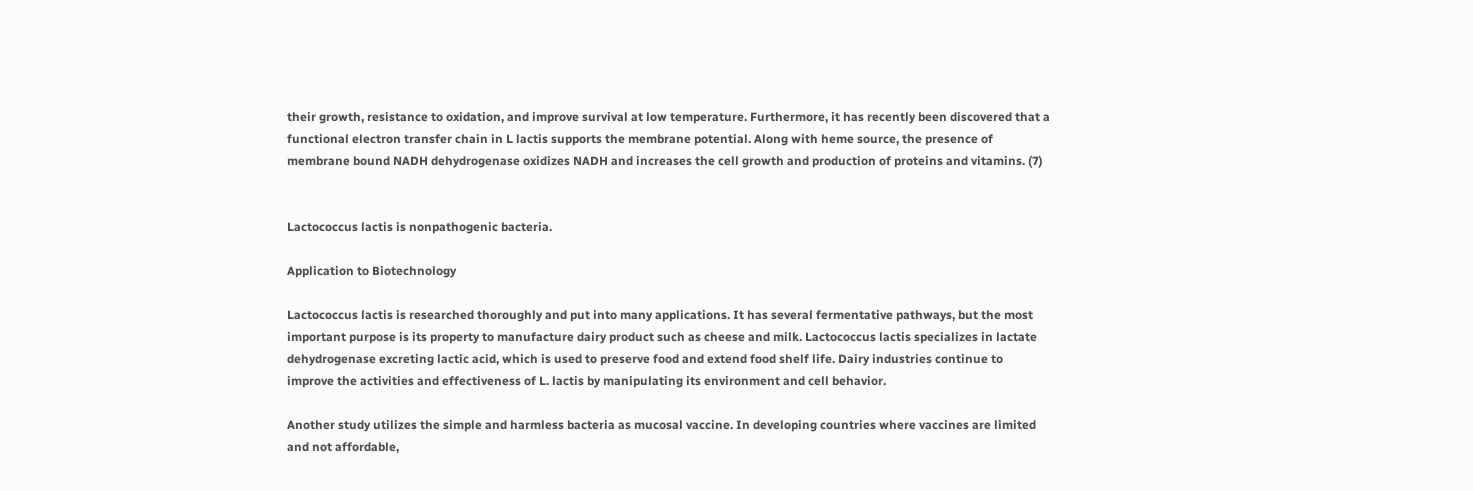their growth, resistance to oxidation, and improve survival at low temperature. Furthermore, it has recently been discovered that a functional electron transfer chain in L lactis supports the membrane potential. Along with heme source, the presence of membrane bound NADH dehydrogenase oxidizes NADH and increases the cell growth and production of proteins and vitamins. (7)


Lactococcus lactis is nonpathogenic bacteria.

Application to Biotechnology

Lactococcus lactis is researched thoroughly and put into many applications. It has several fermentative pathways, but the most important purpose is its property to manufacture dairy product such as cheese and milk. Lactococcus lactis specializes in lactate dehydrogenase excreting lactic acid, which is used to preserve food and extend food shelf life. Dairy industries continue to improve the activities and effectiveness of L. lactis by manipulating its environment and cell behavior.

Another study utilizes the simple and harmless bacteria as mucosal vaccine. In developing countries where vaccines are limited and not affordable,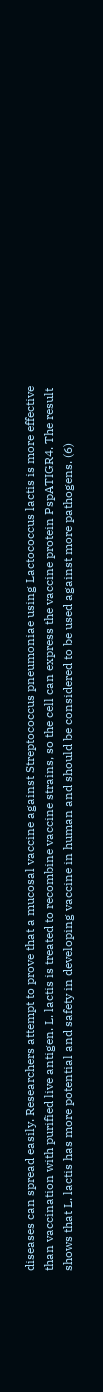diseases can spread easily. Researchers attempt to prove that a mucosal vaccine against Streptococcus pneumoniae using Lactococcus lactis is more effective than vaccination with purified live antigen. L. lactis is treated to recombine vaccine strains, so the cell can express the vaccine protein PspATIGR4. The result shows that L. lactis has more potential and safety in developing vaccine in human and should be considered to be used against more pathogens. (6)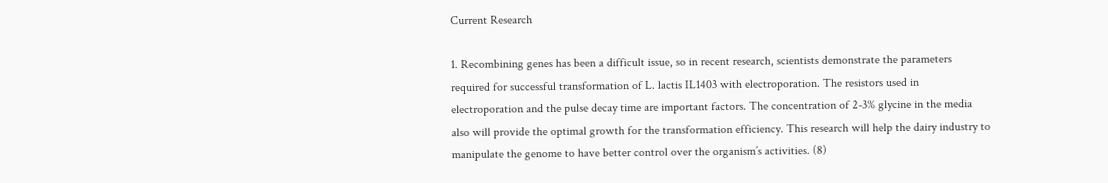Current Research

1. Recombining genes has been a difficult issue, so in recent research, scientists demonstrate the parameters required for successful transformation of L. lactis IL1403 with electroporation. The resistors used in electroporation and the pulse decay time are important factors. The concentration of 2-3% glycine in the media also will provide the optimal growth for the transformation efficiency. This research will help the dairy industry to manipulate the genome to have better control over the organism’s activities. (8)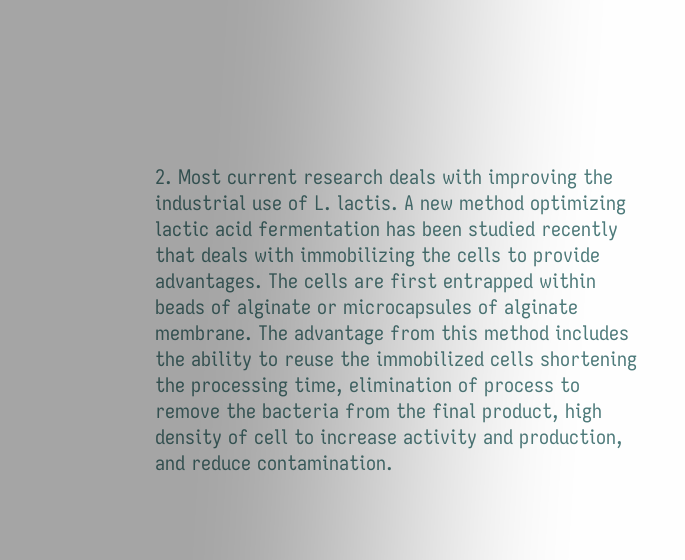2. Most current research deals with improving the industrial use of L. lactis. A new method optimizing lactic acid fermentation has been studied recently that deals with immobilizing the cells to provide advantages. The cells are first entrapped within beads of alginate or microcapsules of alginate membrane. The advantage from this method includes the ability to reuse the immobilized cells shortening the processing time, elimination of process to remove the bacteria from the final product, high density of cell to increase activity and production, and reduce contamination.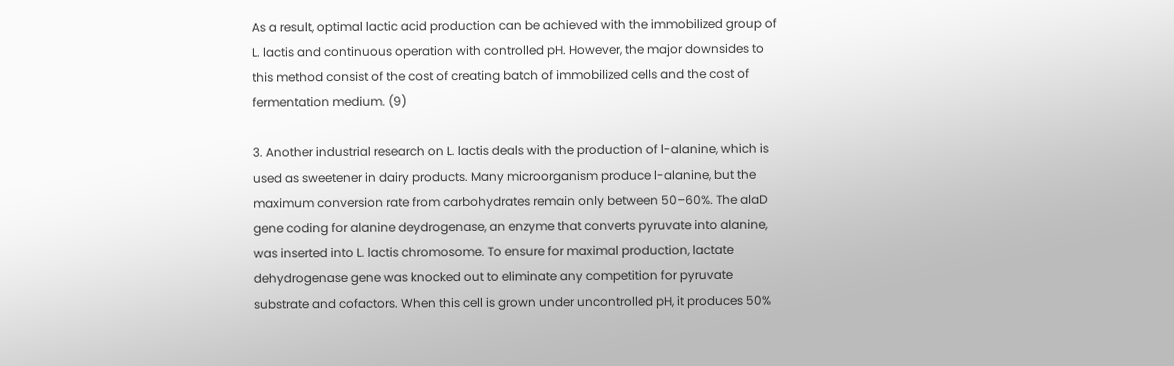As a result, optimal lactic acid production can be achieved with the immobilized group of L. lactis and continuous operation with controlled pH. However, the major downsides to this method consist of the cost of creating batch of immobilized cells and the cost of fermentation medium. (9)

3. Another industrial research on L. lactis deals with the production of l-alanine, which is used as sweetener in dairy products. Many microorganism produce l-alanine, but the maximum conversion rate from carbohydrates remain only between 50–60%. The alaD gene coding for alanine deydrogenase, an enzyme that converts pyruvate into alanine, was inserted into L. lactis chromosome. To ensure for maximal production, lactate dehydrogenase gene was knocked out to eliminate any competition for pyruvate substrate and cofactors. When this cell is grown under uncontrolled pH, it produces 50%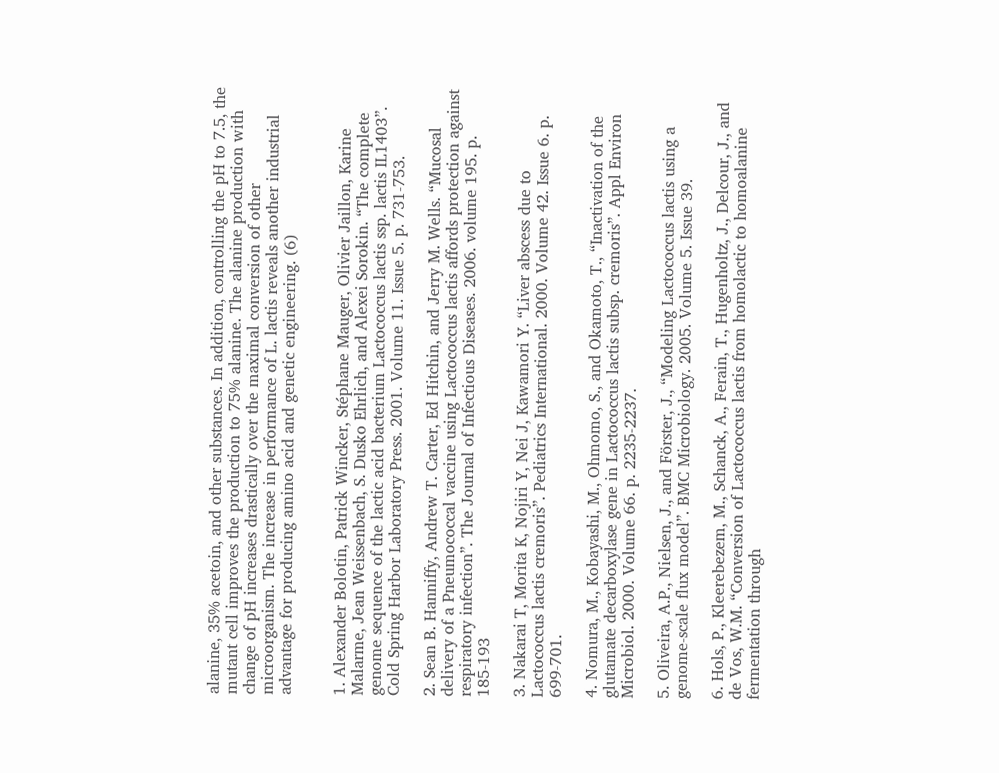alanine, 35% acetoin, and other substances. In addition, controlling the pH to 7.5, the mutant cell improves the production to 75% alanine. The alanine production with change of pH increases drastically over the maximal conversion of other microorganism. The increase in performance of L. lactis reveals another industrial advantage for producing amino acid and genetic engineering. (6)


1. Alexander Bolotin, Patrick Wincker, Stéphane Mauger, Olivier Jaillon, Karine Malarme, Jean Weissenbach, S. Dusko Ehrlich, and Alexei Sorokin. “The complete genome sequence of the lactic acid bacterium Lactococcus lactis ssp. lactis IL1403”. Cold Spring Harbor Laboratory Press. 2001. Volume 11. Issue 5. p. 731-753.

2. Sean B. Hanniffy, Andrew T. Carter, Ed Hitchin, and Jerry M. Wells. “Mucosal delivery of a Pneumococcal vaccine using Lactococcus lactis affords protection against respiratory infection”. The Journal of Infectious Diseases. 2006. volume 195. p. 185-193

3. Nakarai T, Morita K, Nojiri Y, Nei J, Kawamori Y. “Liver abscess due to Lactococcus lactis cremoris”. Pediatrics International. 2000. Volume 42. Issue 6. p. 699-701.

4. Nomura, M., Kobayashi, M., Ohmomo, S., and Okamoto, T., “Inactivation of the glutamate decarboxylase gene in Lactococcus lactis subsp. cremoris”. Appl Environ Microbiol. 2000. Volume 66. p. 2235-2237.

5. Oliveira, A.P., Nielsen, J., and Förster, J., “Modeling Lactococcus lactis using a genome-scale flux model”. BMC Microbiology. 2005. Volume 5. Issue 39.

6. Hols, P., Kleerebezem, M., Schanck, A., Ferain, T., Hugenholtz, J., Delcour, J., and de Vos, W.M. “Conversion of Lactococcus lactis from homolactic to homoalanine fermentation through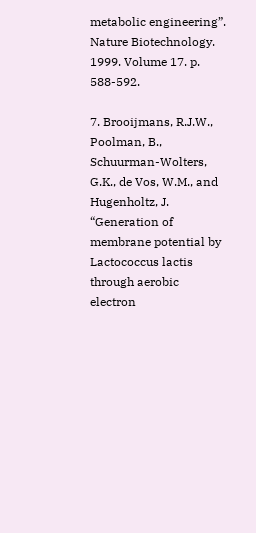metabolic engineering”. Nature Biotechnology. 1999. Volume 17. p. 588-592.

7. Brooijmans, R.J.W., Poolman, B., Schuurman-Wolters, G.K., de Vos, W.M., and Hugenholtz, J. “Generation of membrane potential by Lactococcus lactis through aerobic electron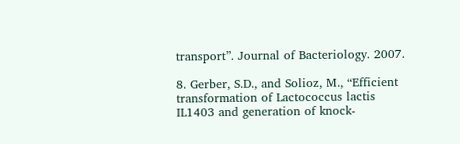transport”. Journal of Bacteriology. 2007.

8. Gerber, S.D., and Solioz, M., “Efficient transformation of Lactococcus lactis IL1403 and generation of knock-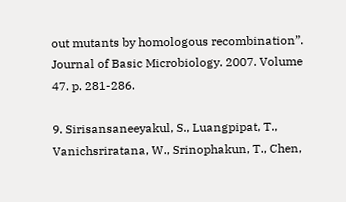out mutants by homologous recombination”. Journal of Basic Microbiology. 2007. Volume 47. p. 281-286.

9. Sirisansaneeyakul, S., Luangpipat, T., Vanichsriratana, W., Srinophakun, T., Chen,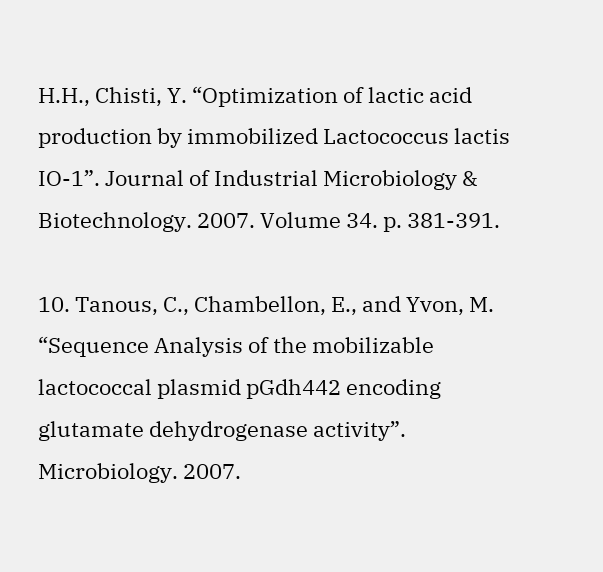H.H., Chisti, Y. “Optimization of lactic acid production by immobilized Lactococcus lactis IO-1”. Journal of Industrial Microbiology & Biotechnology. 2007. Volume 34. p. 381-391.

10. Tanous, C., Chambellon, E., and Yvon, M. “Sequence Analysis of the mobilizable lactococcal plasmid pGdh442 encoding glutamate dehydrogenase activity”. Microbiology. 2007.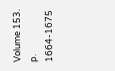Volume 153. p. 1664-1675